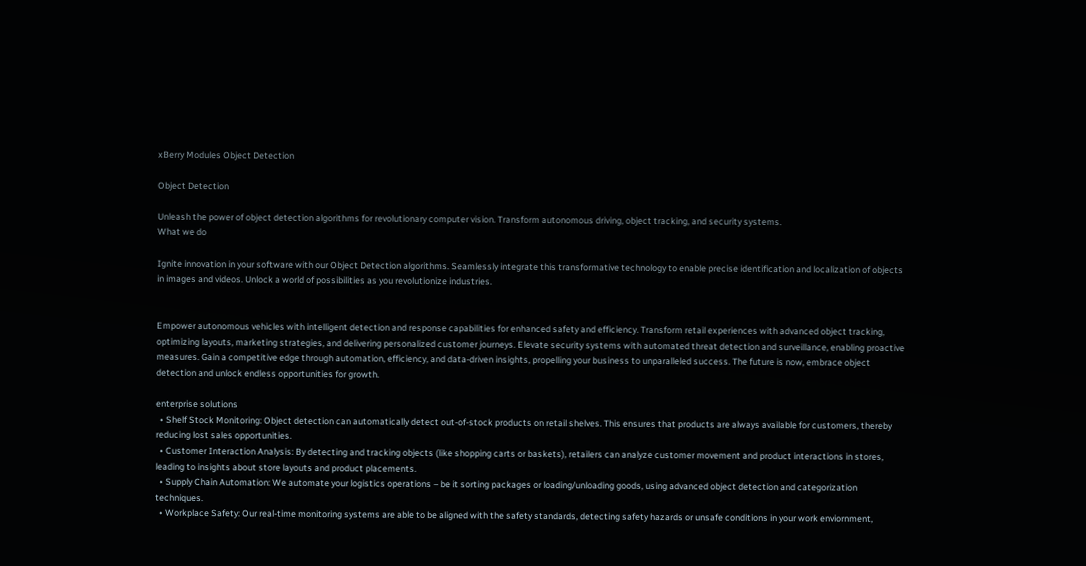xBerry Modules Object Detection

Object Detection

Unleash the power of object detection algorithms for revolutionary computer vision. Transform autonomous driving, object tracking, and security systems.
What we do

Ignite innovation in your software with our Object Detection algorithms. Seamlessly integrate this transformative technology to enable precise identification and localization of objects in images and videos. Unlock a world of possibilities as you revolutionize industries.


Empower autonomous vehicles with intelligent detection and response capabilities for enhanced safety and efficiency. Transform retail experiences with advanced object tracking, optimizing layouts, marketing strategies, and delivering personalized customer journeys. Elevate security systems with automated threat detection and surveillance, enabling proactive measures. Gain a competitive edge through automation, efficiency, and data-driven insights, propelling your business to unparalleled success. The future is now, embrace object detection and unlock endless opportunities for growth.

enterprise solutions
  • Shelf Stock Monitoring: Object detection can automatically detect out-of-stock products on retail shelves. This ensures that products are always available for customers, thereby reducing lost sales opportunities.
  • Customer Interaction Analysis: By detecting and tracking objects (like shopping carts or baskets), retailers can analyze customer movement and product interactions in stores, leading to insights about store layouts and product placements.
  • Supply Chain Automation: We automate your logistics operations – be it sorting packages or loading/unloading goods, using advanced object detection and categorization techniques.
  • Workplace Safety: Our real-time monitoring systems are able to be aligned with the safety standards, detecting safety hazards or unsafe conditions in your work enviornment,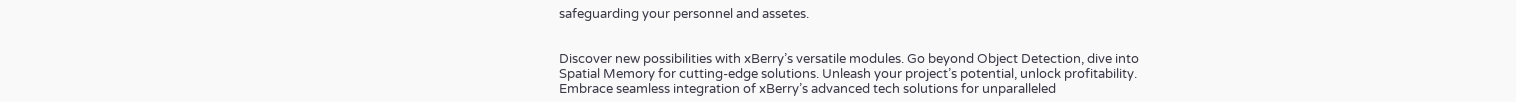safeguarding your personnel and assetes.


Discover new possibilities with xBerry’s versatile modules. Go beyond Object Detection, dive into Spatial Memory for cutting-edge solutions. Unleash your project’s potential, unlock profitability. Embrace seamless integration of xBerry’s advanced tech solutions for unparalleled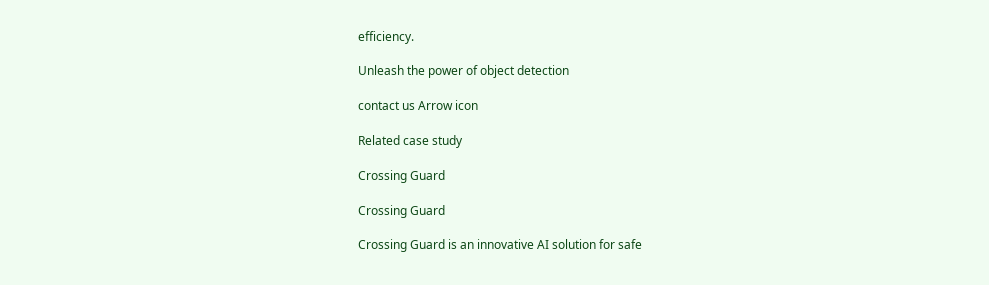efficiency.

Unleash the power of object detection

contact us Arrow icon

Related case study

Crossing Guard

Crossing Guard

Crossing Guard is an innovative AI solution for safe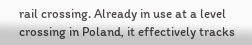rail crossing. Already in use at a level crossing in Poland, it effectively tracks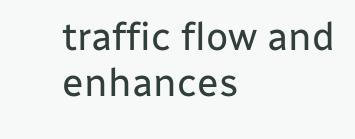traffic flow and enhances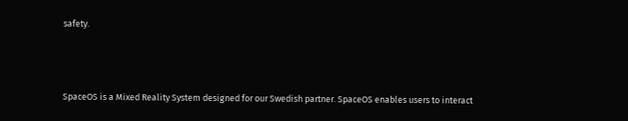safety.



SpaceOS is a Mixed Reality System designed for our Swedish partner. SpaceOS enables users to interact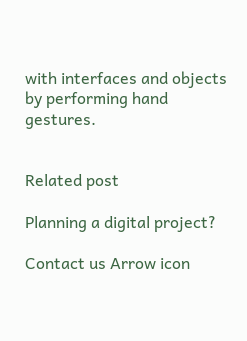with interfaces and objects by performing hand gestures.


Related post

Planning a digital project?

Contact us Arrow icon